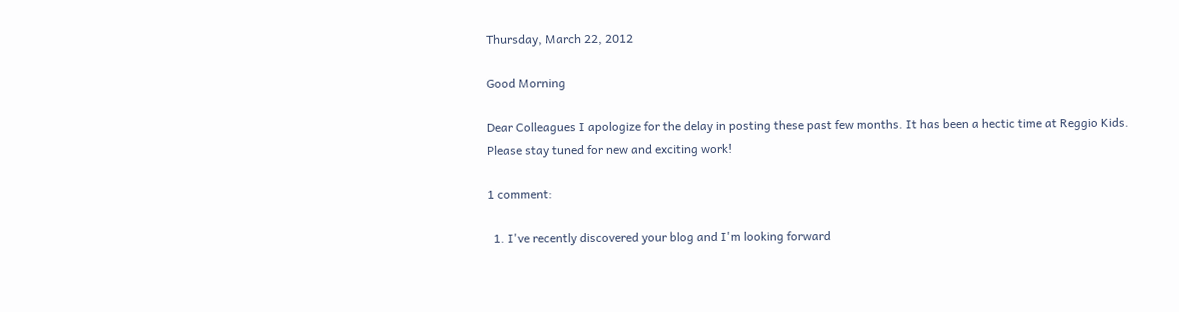Thursday, March 22, 2012

Good Morning

Dear Colleagues I apologize for the delay in posting these past few months. It has been a hectic time at Reggio Kids.
Please stay tuned for new and exciting work!

1 comment:

  1. I've recently discovered your blog and I'm looking forward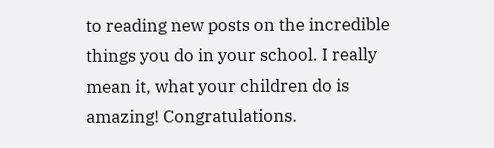to reading new posts on the incredible things you do in your school. I really mean it, what your children do is amazing! Congratulations.